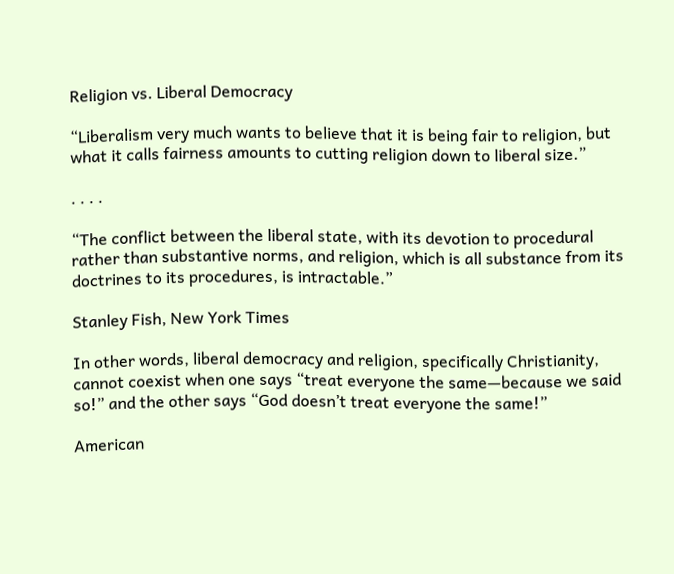Religion vs. Liberal Democracy

“Liberalism very much wants to believe that it is being fair to religion, but what it calls fairness amounts to cutting religion down to liberal size.”

. . . .

“The conflict between the liberal state, with its devotion to procedural rather than substantive norms, and religion, which is all substance from its doctrines to its procedures, is intractable.”

Stanley Fish, New York Times

In other words, liberal democracy and religion, specifically Christianity, cannot coexist when one says “treat everyone the same—because we said so!” and the other says “God doesn’t treat everyone the same!”

American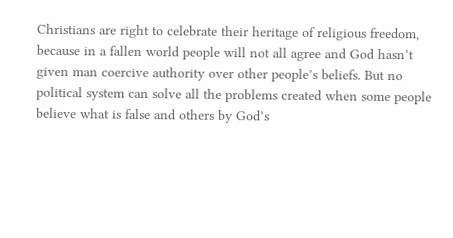Christians are right to celebrate their heritage of religious freedom, because in a fallen world people will not all agree and God hasn’t given man coercive authority over other people’s beliefs. But no political system can solve all the problems created when some people believe what is false and others by God’s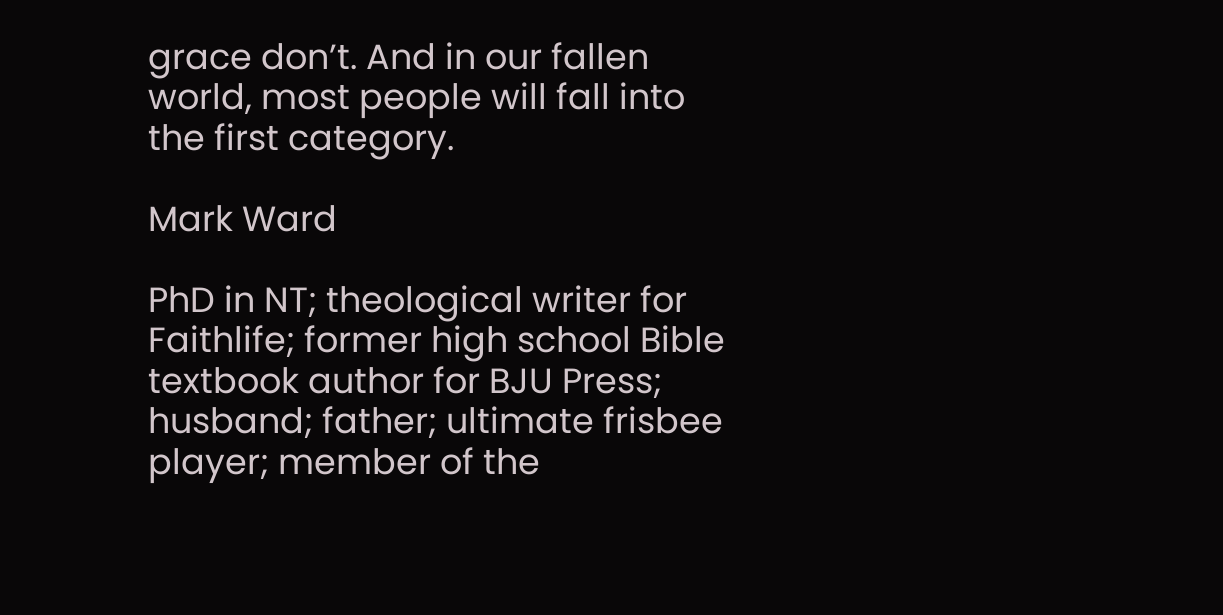grace don’t. And in our fallen world, most people will fall into the first category.

Mark Ward

PhD in NT; theological writer for Faithlife; former high school Bible textbook author for BJU Press; husband; father; ultimate frisbee player; member of the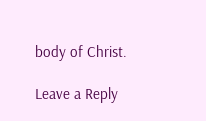body of Christ.

Leave a Reply